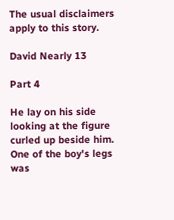The usual disclaimers apply to this story.

David Nearly 13

Part 4

He lay on his side looking at the figure curled up beside him. One of the boy's legs was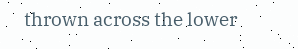thrown across the lower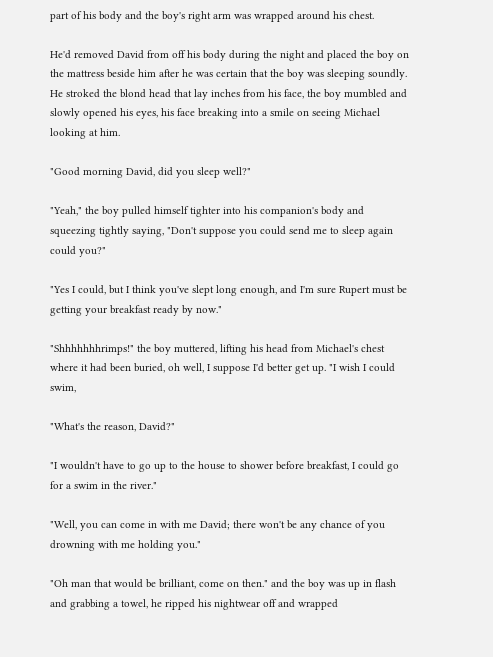part of his body and the boy's right arm was wrapped around his chest.

He'd removed David from off his body during the night and placed the boy on the mattress beside him after he was certain that the boy was sleeping soundly. He stroked the blond head that lay inches from his face, the boy mumbled and slowly opened his eyes, his face breaking into a smile on seeing Michael looking at him.

"Good morning David, did you sleep well?"

"Yeah," the boy pulled himself tighter into his companion's body and squeezing tightly saying, "Don't suppose you could send me to sleep again could you?"

"Yes I could, but I think you've slept long enough, and I'm sure Rupert must be getting your breakfast ready by now."

"Shhhhhhhrimps!" the boy muttered, lifting his head from Michael's chest where it had been buried, oh well, I suppose I'd better get up. "I wish I could swim,

"What's the reason, David?"

"I wouldn't have to go up to the house to shower before breakfast, I could go for a swim in the river."

"Well, you can come in with me David; there won't be any chance of you drowning with me holding you."

"Oh man that would be brilliant, come on then." and the boy was up in flash and grabbing a towel, he ripped his nightwear off and wrapped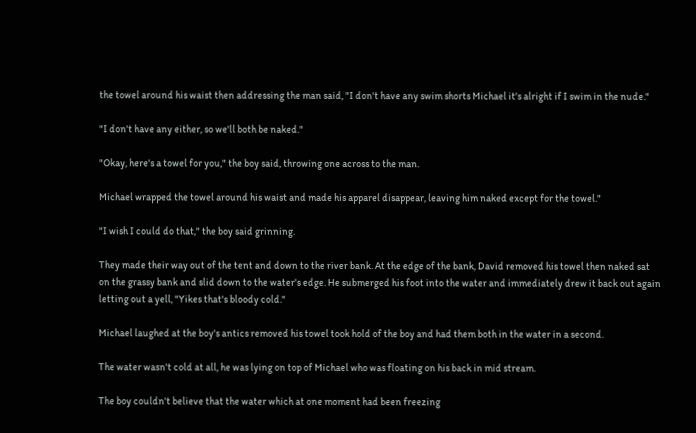the towel around his waist then addressing the man said, "I don't have any swim shorts Michael it's alright if I swim in the nude."

"I don't have any either, so we'll both be naked."

"Okay, here's a towel for you," the boy said, throwing one across to the man.

Michael wrapped the towel around his waist and made his apparel disappear, leaving him naked except for the towel."

"I wish I could do that," the boy said grinning.

They made their way out of the tent and down to the river bank. At the edge of the bank, David removed his towel then naked sat on the grassy bank and slid down to the water's edge. He submerged his foot into the water and immediately drew it back out again letting out a yell, "Yikes that's bloody cold."

Michael laughed at the boy's antics removed his towel took hold of the boy and had them both in the water in a second.

The water wasn't cold at all, he was lying on top of Michael who was floating on his back in mid stream.

The boy couldn't believe that the water which at one moment had been freezing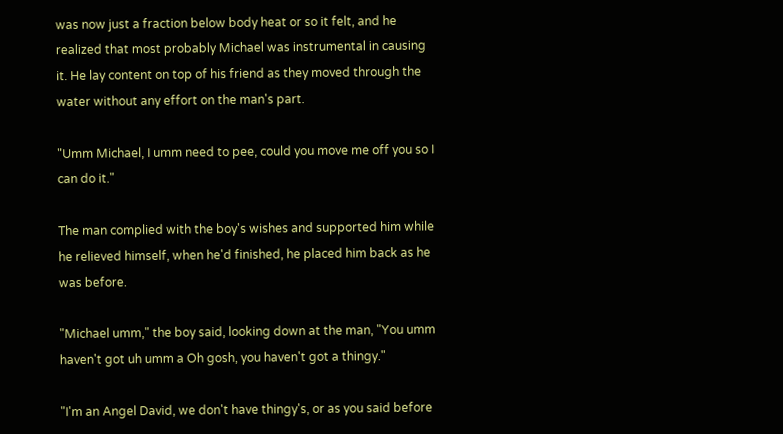was now just a fraction below body heat or so it felt, and he realized that most probably Michael was instrumental in causing it. He lay content on top of his friend as they moved through the water without any effort on the man's part.

"Umm Michael, I umm need to pee, could you move me off you so I can do it."

The man complied with the boy's wishes and supported him while he relieved himself, when he'd finished, he placed him back as he was before.

"Michael umm," the boy said, looking down at the man, "You umm haven't got uh umm a Oh gosh, you haven't got a thingy."

"I'm an Angel David, we don't have thingy's, or as you said before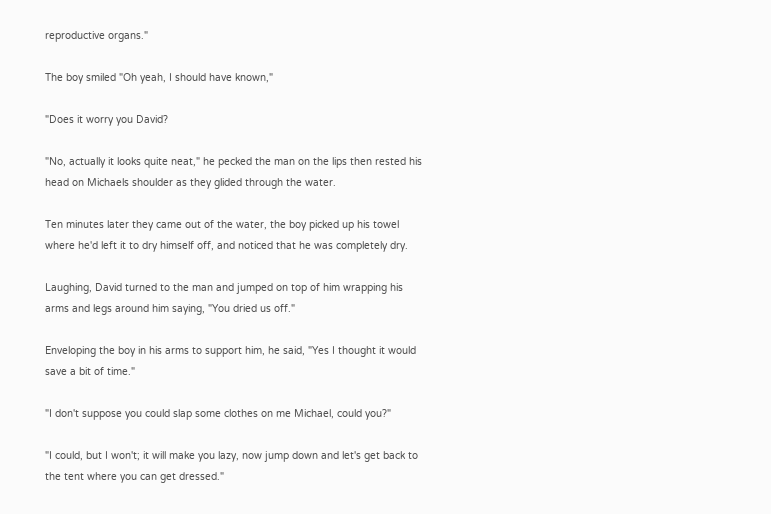reproductive organs."

The boy smiled "Oh yeah, I should have known,"

"Does it worry you David?

"No, actually it looks quite neat," he pecked the man on the lips then rested his head on Michaels shoulder as they glided through the water.

Ten minutes later they came out of the water, the boy picked up his towel where he'd left it to dry himself off, and noticed that he was completely dry.

Laughing, David turned to the man and jumped on top of him wrapping his arms and legs around him saying, "You dried us off."

Enveloping the boy in his arms to support him, he said, "Yes I thought it would save a bit of time."

"I don't suppose you could slap some clothes on me Michael, could you?"

"I could, but I won't; it will make you lazy, now jump down and let's get back to the tent where you can get dressed."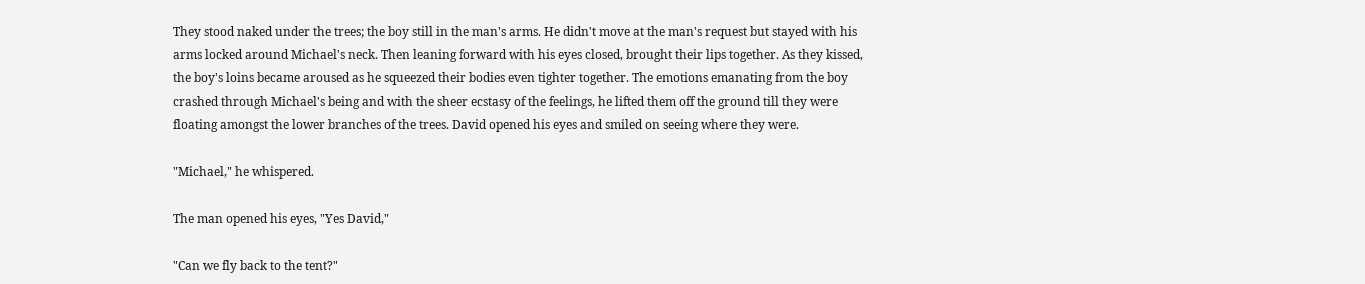They stood naked under the trees; the boy still in the man's arms. He didn't move at the man's request but stayed with his arms locked around Michael's neck. Then leaning forward with his eyes closed, brought their lips together. As they kissed, the boy's loins became aroused as he squeezed their bodies even tighter together. The emotions emanating from the boy crashed through Michael's being and with the sheer ecstasy of the feelings, he lifted them off the ground till they were floating amongst the lower branches of the trees. David opened his eyes and smiled on seeing where they were.

"Michael," he whispered.

The man opened his eyes, "Yes David,"

"Can we fly back to the tent?"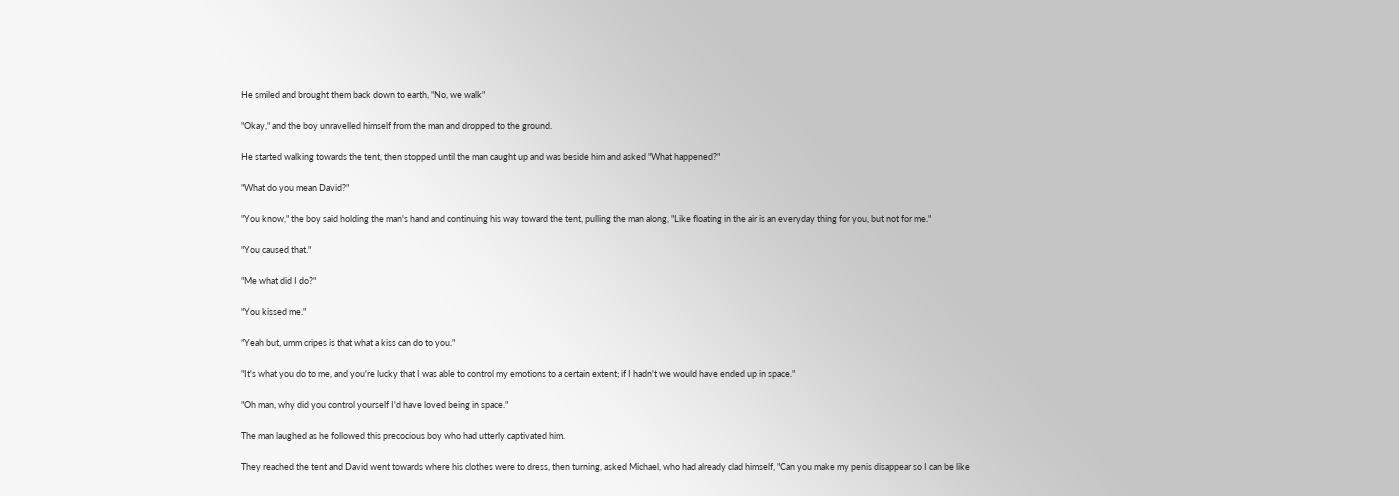He smiled and brought them back down to earth, "No, we walk"

"Okay," and the boy unravelled himself from the man and dropped to the ground.

He started walking towards the tent, then stopped until the man caught up and was beside him and asked "What happened?"

"What do you mean David?"

"You know," the boy said holding the man's hand and continuing his way toward the tent, pulling the man along, "Like floating in the air is an everyday thing for you, but not for me."

"You caused that."

"Me what did I do?"

"You kissed me."

"Yeah but, umm cripes is that what a kiss can do to you."

"It's what you do to me, and you're lucky that I was able to control my emotions to a certain extent; if I hadn't we would have ended up in space."

"Oh man, why did you control yourself I'd have loved being in space."

The man laughed as he followed this precocious boy who had utterly captivated him.

They reached the tent and David went towards where his clothes were to dress, then turning, asked Michael, who had already clad himself, "Can you make my penis disappear so I can be like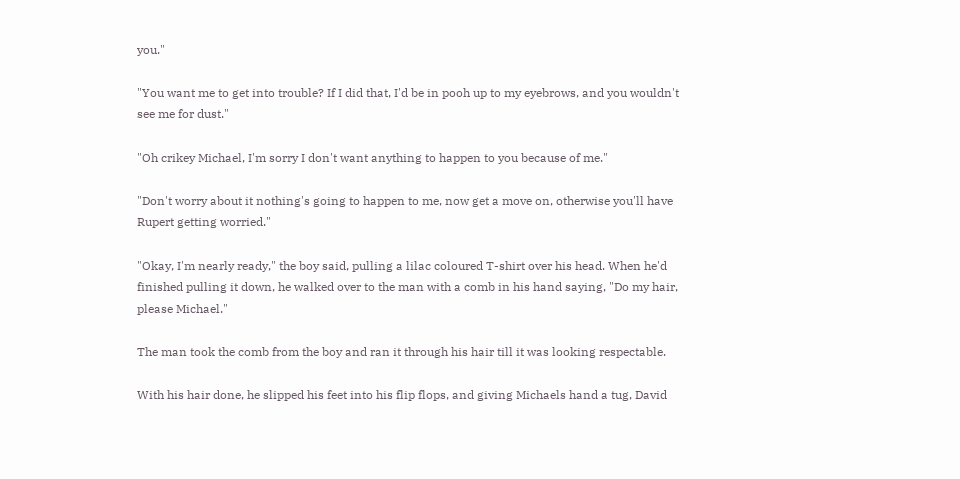you."

"You want me to get into trouble? If I did that, I'd be in pooh up to my eyebrows, and you wouldn't see me for dust."

"Oh crikey Michael, I'm sorry I don't want anything to happen to you because of me."

"Don't worry about it nothing's going to happen to me, now get a move on, otherwise you'll have Rupert getting worried."

"Okay, I'm nearly ready," the boy said, pulling a lilac coloured T-shirt over his head. When he'd finished pulling it down, he walked over to the man with a comb in his hand saying, "Do my hair, please Michael."

The man took the comb from the boy and ran it through his hair till it was looking respectable.

With his hair done, he slipped his feet into his flip flops, and giving Michaels hand a tug, David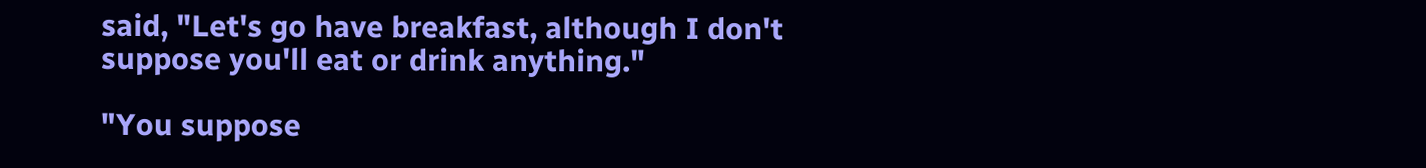said, "Let's go have breakfast, although I don't suppose you'll eat or drink anything."

"You suppose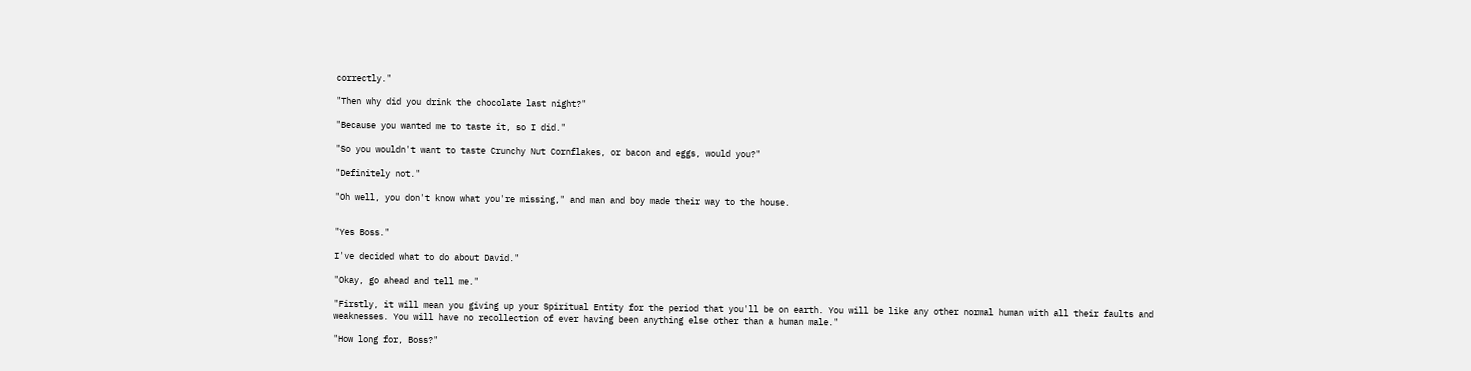correctly."

"Then why did you drink the chocolate last night?"

"Because you wanted me to taste it, so I did."

"So you wouldn't want to taste Crunchy Nut Cornflakes, or bacon and eggs, would you?"

"Definitely not."

"Oh well, you don't know what you're missing," and man and boy made their way to the house.


"Yes Boss."

I've decided what to do about David."

"Okay, go ahead and tell me."

"Firstly, it will mean you giving up your Spiritual Entity for the period that you'll be on earth. You will be like any other normal human with all their faults and weaknesses. You will have no recollection of ever having been anything else other than a human male."

"How long for, Boss?"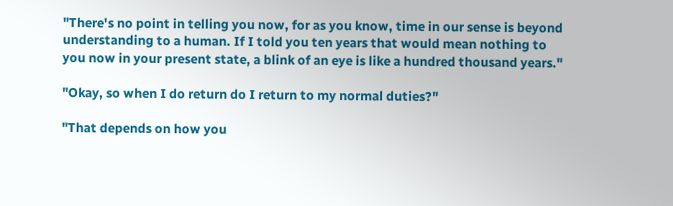"There's no point in telling you now, for as you know, time in our sense is beyond understanding to a human. If I told you ten years that would mean nothing to you now in your present state, a blink of an eye is like a hundred thousand years."

"Okay, so when I do return do I return to my normal duties?"

"That depends on how you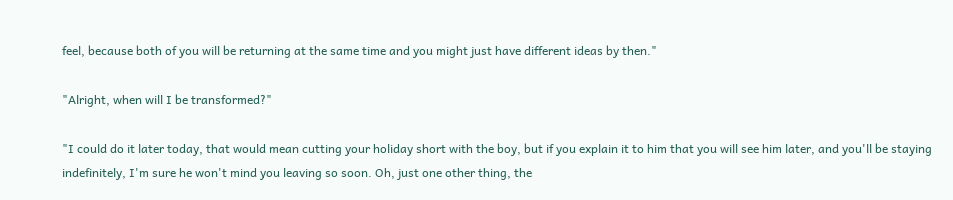feel, because both of you will be returning at the same time and you might just have different ideas by then."

"Alright, when will I be transformed?"

"I could do it later today, that would mean cutting your holiday short with the boy, but if you explain it to him that you will see him later, and you'll be staying indefinitely, I'm sure he won't mind you leaving so soon. Oh, just one other thing, the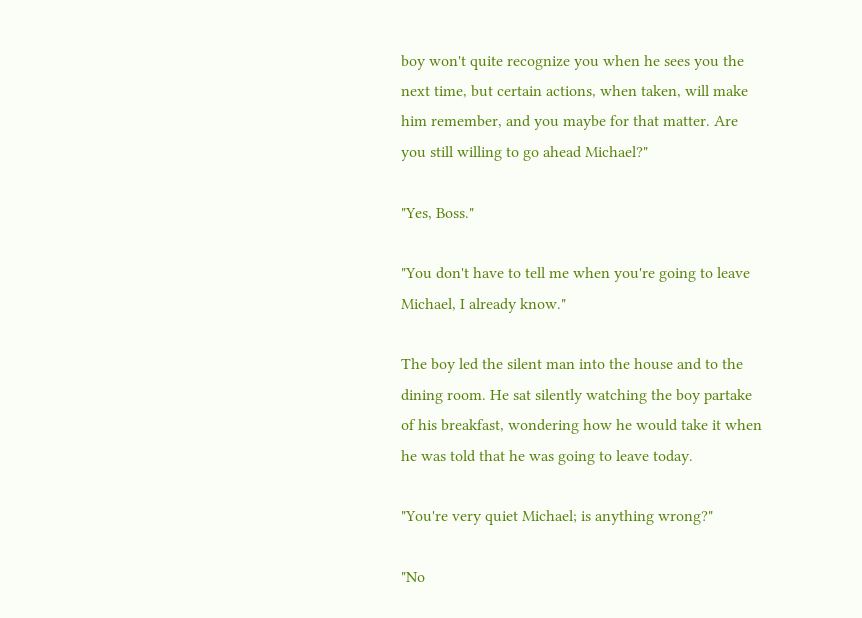boy won't quite recognize you when he sees you the next time, but certain actions, when taken, will make him remember, and you maybe for that matter. Are you still willing to go ahead Michael?"

"Yes, Boss."

"You don't have to tell me when you're going to leave Michael, I already know."

The boy led the silent man into the house and to the dining room. He sat silently watching the boy partake of his breakfast, wondering how he would take it when he was told that he was going to leave today.

"You're very quiet Michael; is anything wrong?"

"No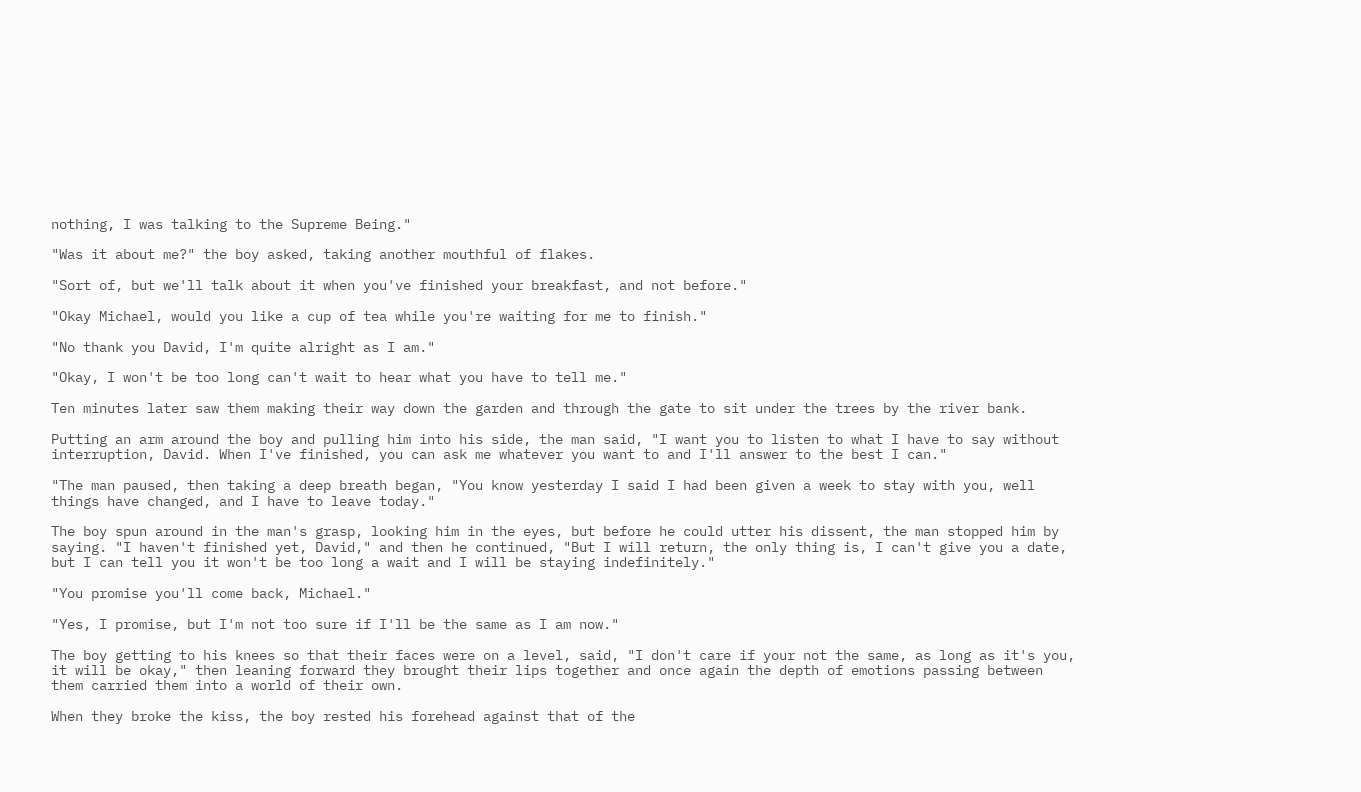nothing, I was talking to the Supreme Being."

"Was it about me?" the boy asked, taking another mouthful of flakes.

"Sort of, but we'll talk about it when you've finished your breakfast, and not before."

"Okay Michael, would you like a cup of tea while you're waiting for me to finish."

"No thank you David, I'm quite alright as I am."

"Okay, I won't be too long can't wait to hear what you have to tell me."

Ten minutes later saw them making their way down the garden and through the gate to sit under the trees by the river bank.

Putting an arm around the boy and pulling him into his side, the man said, "I want you to listen to what I have to say without interruption, David. When I've finished, you can ask me whatever you want to and I'll answer to the best I can."

"The man paused, then taking a deep breath began, "You know yesterday I said I had been given a week to stay with you, well things have changed, and I have to leave today."

The boy spun around in the man's grasp, looking him in the eyes, but before he could utter his dissent, the man stopped him by saying. "I haven't finished yet, David," and then he continued, "But I will return, the only thing is, I can't give you a date, but I can tell you it won't be too long a wait and I will be staying indefinitely."

"You promise you'll come back, Michael."

"Yes, I promise, but I'm not too sure if I'll be the same as I am now."

The boy getting to his knees so that their faces were on a level, said, "I don't care if your not the same, as long as it's you, it will be okay," then leaning forward they brought their lips together and once again the depth of emotions passing between them carried them into a world of their own.

When they broke the kiss, the boy rested his forehead against that of the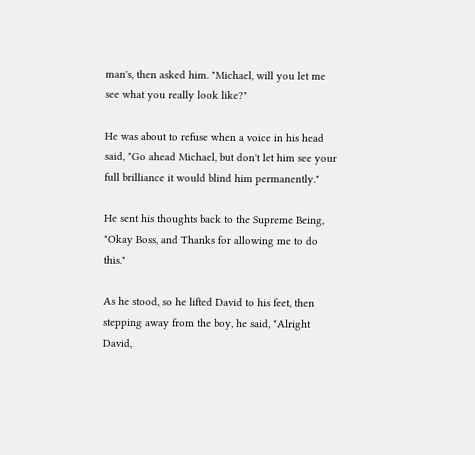man's, then asked him. "Michael, will you let me see what you really look like?"

He was about to refuse when a voice in his head said, "Go ahead Michael, but don't let him see your full brilliance it would blind him permanently."

He sent his thoughts back to the Supreme Being, "Okay Boss, and Thanks for allowing me to do this."

As he stood, so he lifted David to his feet, then stepping away from the boy, he said, "Alright David,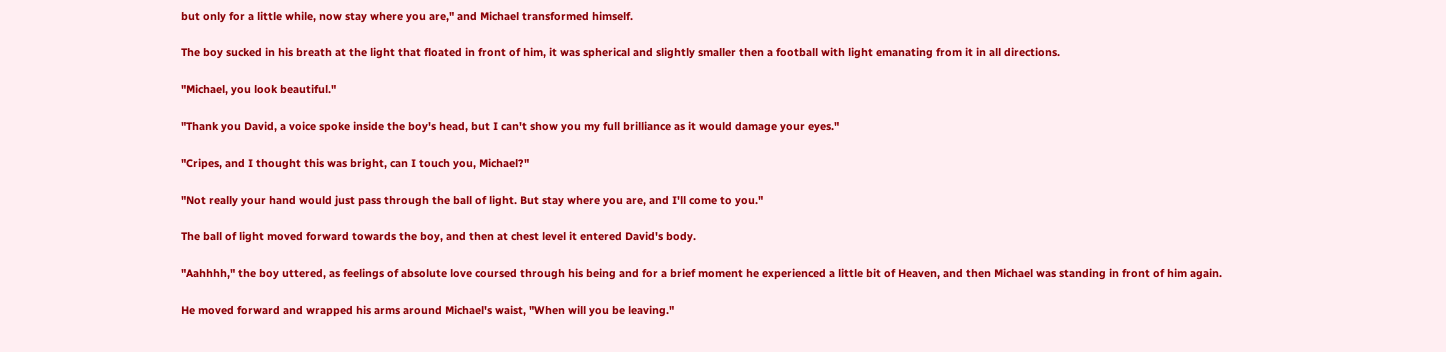but only for a little while, now stay where you are," and Michael transformed himself.

The boy sucked in his breath at the light that floated in front of him, it was spherical and slightly smaller then a football with light emanating from it in all directions.

"Michael, you look beautiful."

"Thank you David, a voice spoke inside the boy's head, but I can't show you my full brilliance as it would damage your eyes."

"Cripes, and I thought this was bright, can I touch you, Michael?"

"Not really your hand would just pass through the ball of light. But stay where you are, and I'll come to you."

The ball of light moved forward towards the boy, and then at chest level it entered David's body.

"Aahhhh," the boy uttered, as feelings of absolute love coursed through his being and for a brief moment he experienced a little bit of Heaven, and then Michael was standing in front of him again.

He moved forward and wrapped his arms around Michael's waist, "When will you be leaving."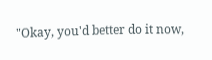"Okay, you'd better do it now,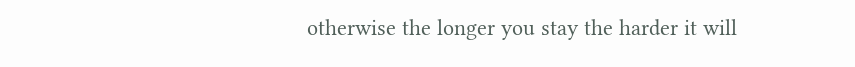otherwise the longer you stay the harder it will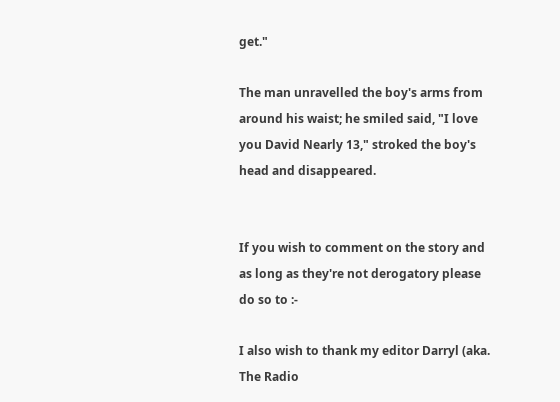get."

The man unravelled the boy's arms from around his waist; he smiled said, "I love you David Nearly 13," stroked the boy's head and disappeared.


If you wish to comment on the story and as long as they're not derogatory please do so to :-

I also wish to thank my editor Darryl (aka. The Radio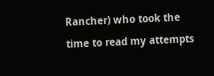Rancher) who took the time to read my attempts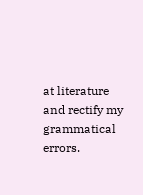at literature and rectify my grammatical errors.